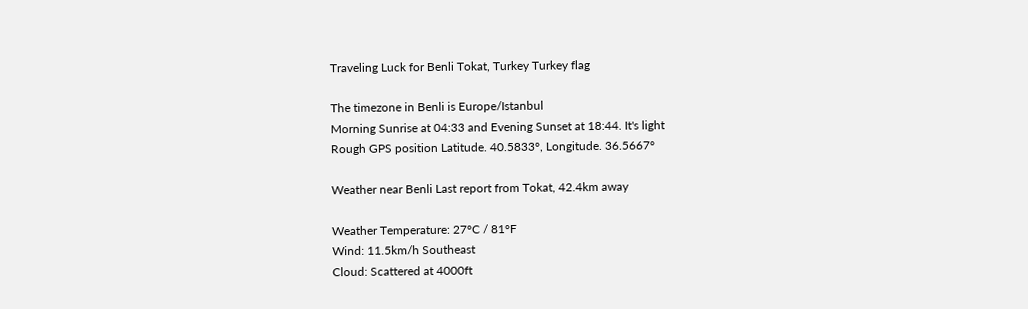Traveling Luck for Benli Tokat, Turkey Turkey flag

The timezone in Benli is Europe/Istanbul
Morning Sunrise at 04:33 and Evening Sunset at 18:44. It's light
Rough GPS position Latitude. 40.5833°, Longitude. 36.5667°

Weather near Benli Last report from Tokat, 42.4km away

Weather Temperature: 27°C / 81°F
Wind: 11.5km/h Southeast
Cloud: Scattered at 4000ft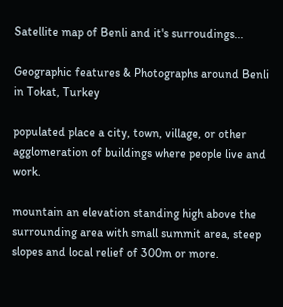Satellite map of Benli and it's surroudings...

Geographic features & Photographs around Benli in Tokat, Turkey

populated place a city, town, village, or other agglomeration of buildings where people live and work.

mountain an elevation standing high above the surrounding area with small summit area, steep slopes and local relief of 300m or more.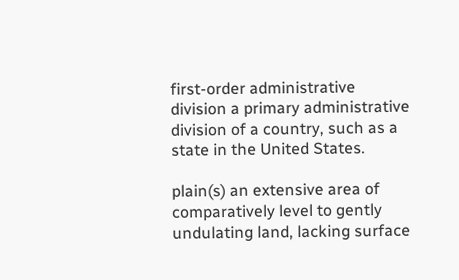first-order administrative division a primary administrative division of a country, such as a state in the United States.

plain(s) an extensive area of comparatively level to gently undulating land, lacking surface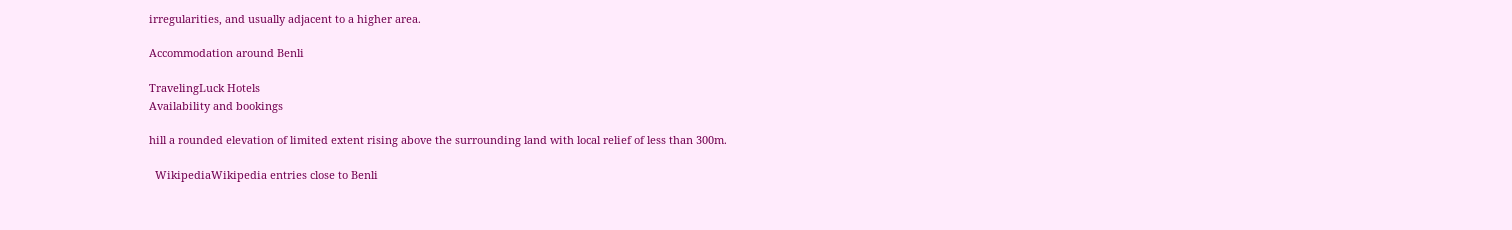irregularities, and usually adjacent to a higher area.

Accommodation around Benli

TravelingLuck Hotels
Availability and bookings

hill a rounded elevation of limited extent rising above the surrounding land with local relief of less than 300m.

  WikipediaWikipedia entries close to Benli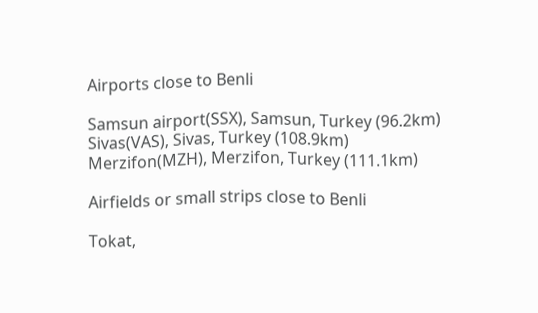Airports close to Benli

Samsun airport(SSX), Samsun, Turkey (96.2km)
Sivas(VAS), Sivas, Turkey (108.9km)
Merzifon(MZH), Merzifon, Turkey (111.1km)

Airfields or small strips close to Benli

Tokat,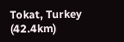Tokat, Turkey (42.4km)